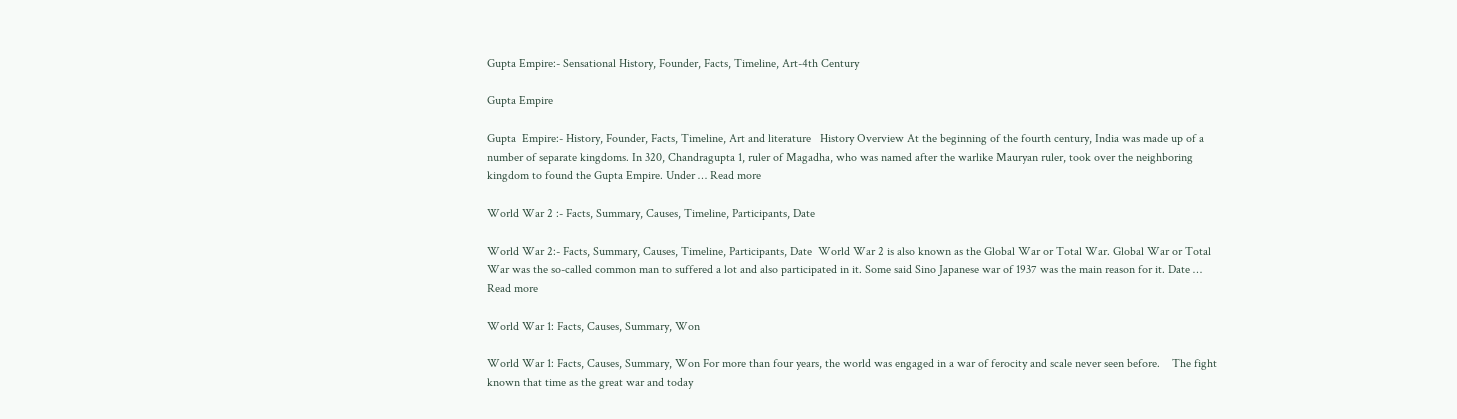Gupta Empire:- Sensational History, Founder, Facts, Timeline, Art-4th Century

Gupta Empire

Gupta  Empire:- History, Founder, Facts, Timeline, Art and literature   History Overview At the beginning of the fourth century, India was made up of a number of separate kingdoms. In 320, Chandragupta 1, ruler of Magadha, who was named after the warlike Mauryan ruler, took over the neighboring kingdom to found the Gupta Empire. Under … Read more

World War 2 :- Facts, Summary, Causes, Timeline, Participants, Date

World War 2:- Facts, Summary, Causes, Timeline, Participants, Date  World War 2 is also known as the Global War or Total War. Global War or Total War was the so-called common man to suffered a lot and also participated in it. Some said Sino Japanese war of 1937 was the main reason for it. Date … Read more

World War 1: Facts, Causes, Summary, Won

World War 1: Facts, Causes, Summary, Won For more than four years, the world was engaged in a war of ferocity and scale never seen before.    The fight known that time as the great war and today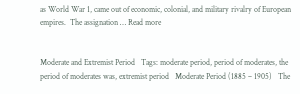as World War 1, came out of economic, colonial, and military rivalry of European empires.  The assignation … Read more


Moderate and Extremist Period   Tags: moderate period, period of moderates, the period of moderates was, extremist period   Moderate Period (1885 – 1905)   The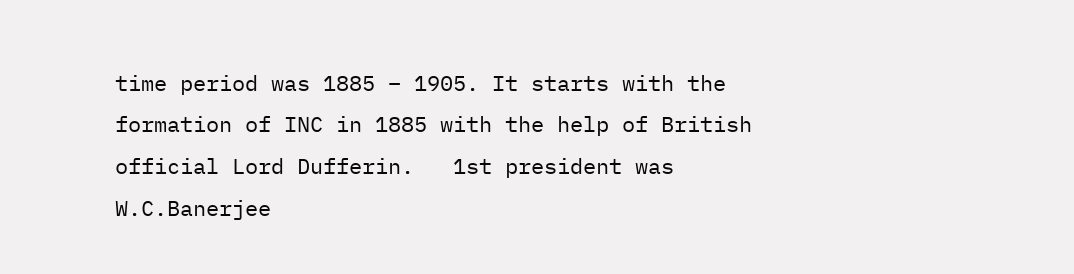time period was 1885 – 1905. It starts with the formation of INC in 1885 with the help of British official Lord Dufferin.   1st president was W.C.Banerjee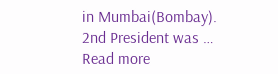in Mumbai(Bombay). 2nd President was … Read more